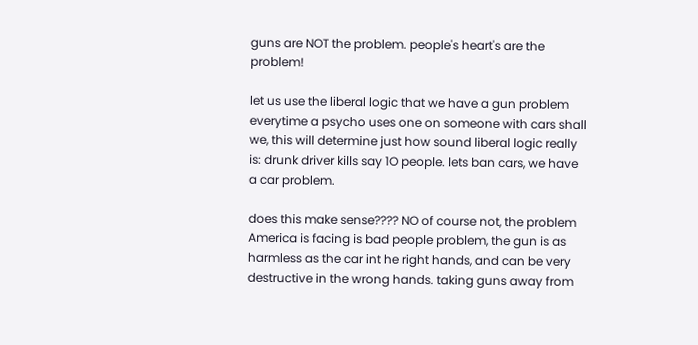guns are NOT the problem. people's heart's are the problem!

let us use the liberal logic that we have a gun problem everytime a psycho uses one on someone with cars shall we, this will determine just how sound liberal logic really is: drunk driver kills say 1O people. lets ban cars, we have a car problem.

does this make sense???? NO of course not, the problem America is facing is bad people problem, the gun is as harmless as the car int he right hands, and can be very destructive in the wrong hands. taking guns away from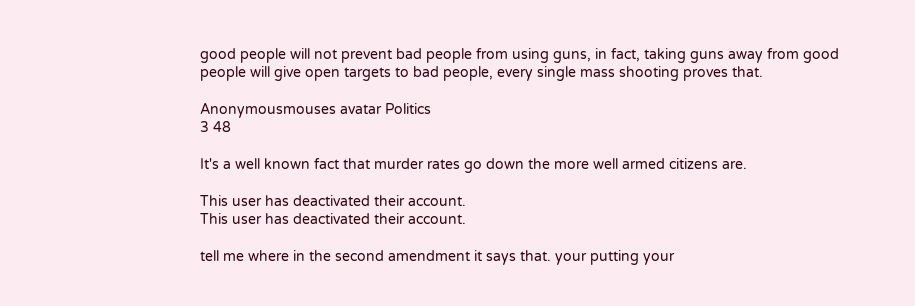good people will not prevent bad people from using guns, in fact, taking guns away from good people will give open targets to bad people, every single mass shooting proves that.

Anonymousmouses avatar Politics
3 48

It's a well known fact that murder rates go down the more well armed citizens are.

This user has deactivated their account.
This user has deactivated their account.

tell me where in the second amendment it says that. your putting your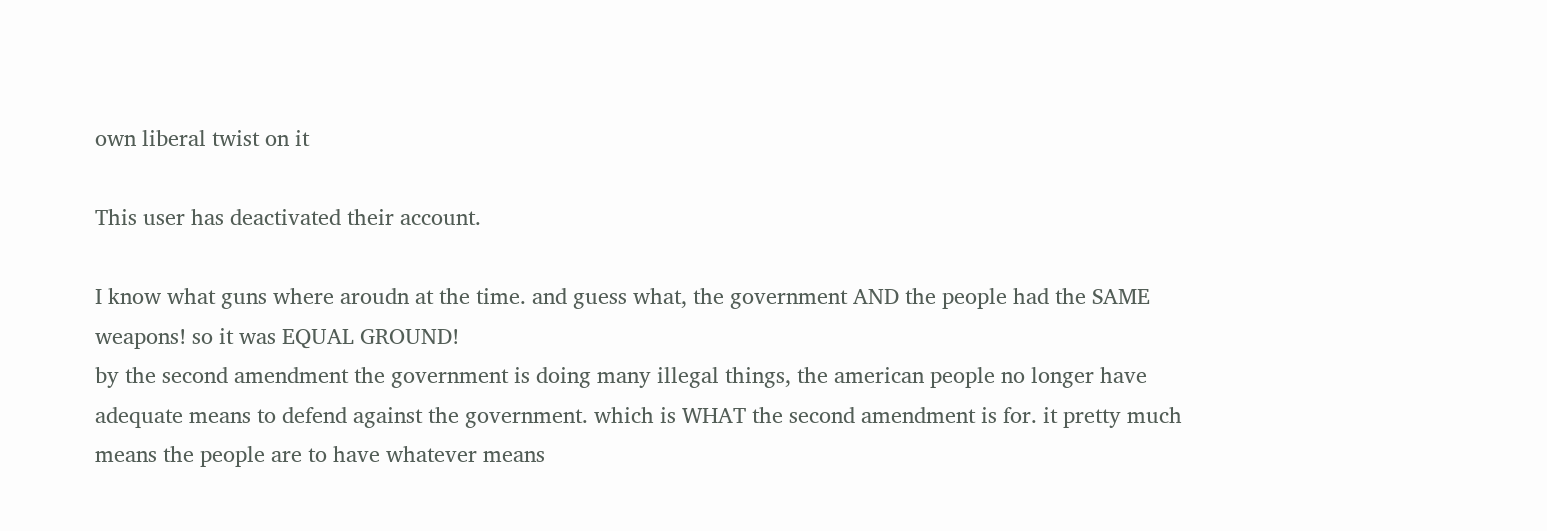own liberal twist on it

This user has deactivated their account.

I know what guns where aroudn at the time. and guess what, the government AND the people had the SAME weapons! so it was EQUAL GROUND!
by the second amendment the government is doing many illegal things, the american people no longer have adequate means to defend against the government. which is WHAT the second amendment is for. it pretty much means the people are to have whatever means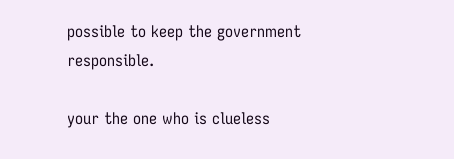possible to keep the government responsible.

your the one who is clueless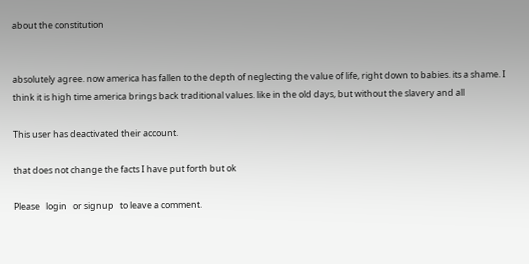about the constitution


absolutely agree. now america has fallen to the depth of neglecting the value of life, right down to babies. its a shame. I think it is high time america brings back traditional values. like in the old days, but without the slavery and all

This user has deactivated their account.

that does not change the facts I have put forth but ok

Please   login   or signup   to leave a comment.